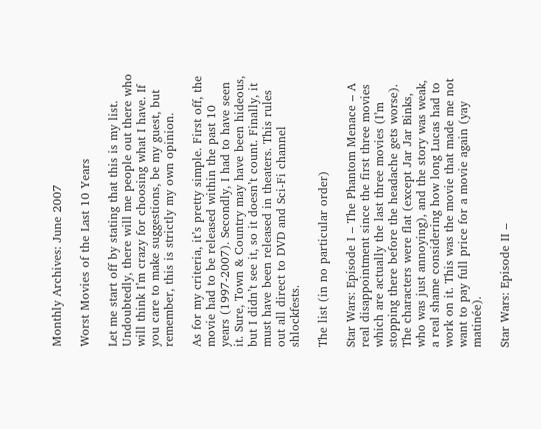Monthly Archives: June 2007

Worst Movies of the Last 10 Years

Let me start off by stating that this is my list. Undoubtedly, there will me people out there who will think I’m crazy for choosing what I have. If you care to make suggestions, be my guest, but remember, this is strictly my own opinion.

As for my criteria, it’s pretty simple. First off, the movie had to be released within the past 10 years (1997-2007). Secondly, I had to have seen it. Sure, Town & Country may have been hideous, but I didn’t see it, so it doesn’t count. Finally, it must have been released in theaters. This rules out all direct to DVD and Sci-Fi channel shlockfests.

The list (in no particular order)

Star Wars: Episode I – The Phantom Menace – A real disappointment since the first three movies which are actually the last three movies (I’m stopping there before the headache gets worse). The characters were flat (except Jar Jar Binks, who was just annoying), and the story was weak, a real shame considering how long Lucas had to work on it. This was the movie that made me not want to pay full price for a movie again (yay matinée).

Star Wars: Episode II –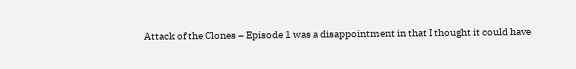Attack of the Clones – Episode 1 was a disappointment in that I thought it could have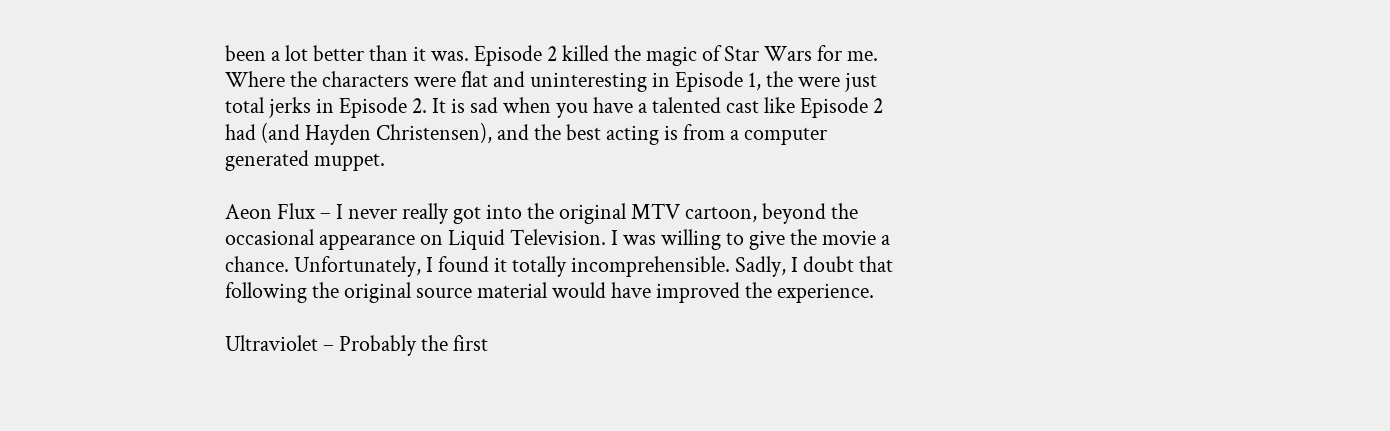been a lot better than it was. Episode 2 killed the magic of Star Wars for me. Where the characters were flat and uninteresting in Episode 1, the were just total jerks in Episode 2. It is sad when you have a talented cast like Episode 2 had (and Hayden Christensen), and the best acting is from a computer generated muppet.

Aeon Flux – I never really got into the original MTV cartoon, beyond the occasional appearance on Liquid Television. I was willing to give the movie a chance. Unfortunately, I found it totally incomprehensible. Sadly, I doubt that following the original source material would have improved the experience.

Ultraviolet – Probably the first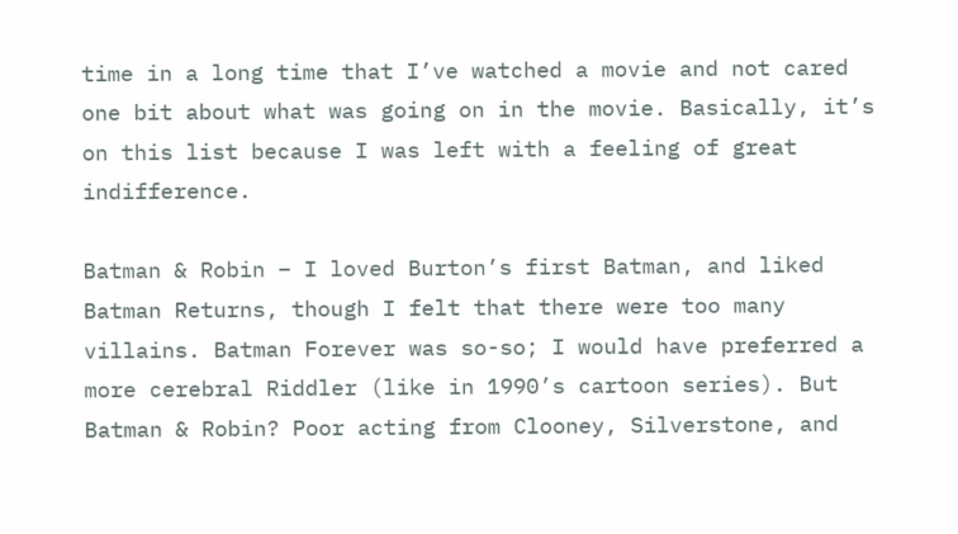time in a long time that I’ve watched a movie and not cared one bit about what was going on in the movie. Basically, it’s on this list because I was left with a feeling of great indifference.

Batman & Robin – I loved Burton’s first Batman, and liked Batman Returns, though I felt that there were too many villains. Batman Forever was so-so; I would have preferred a more cerebral Riddler (like in 1990’s cartoon series). But Batman & Robin? Poor acting from Clooney, Silverstone, and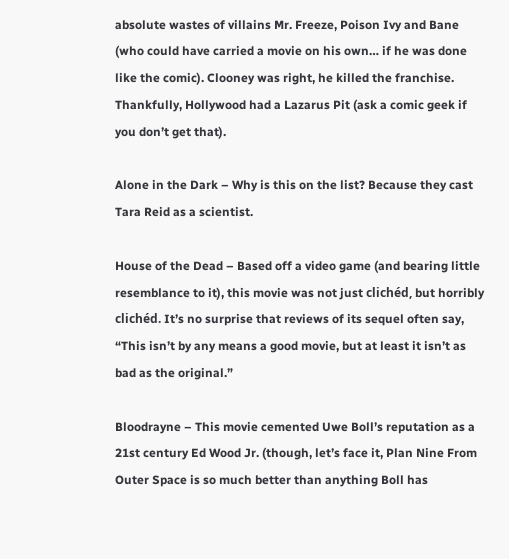absolute wastes of villains Mr. Freeze, Poison Ivy and Bane (who could have carried a movie on his own… if he was done like the comic). Clooney was right, he killed the franchise. Thankfully, Hollywood had a Lazarus Pit (ask a comic geek if you don’t get that).

Alone in the Dark – Why is this on the list? Because they cast Tara Reid as a scientist.

House of the Dead – Based off a video game (and bearing little resemblance to it), this movie was not just clichéd, but horribly clichéd. It’s no surprise that reviews of its sequel often say, “This isn’t by any means a good movie, but at least it isn’t as bad as the original.”

Bloodrayne – This movie cemented Uwe Boll’s reputation as a 21st century Ed Wood Jr. (though, let’s face it, Plan Nine From Outer Space is so much better than anything Boll has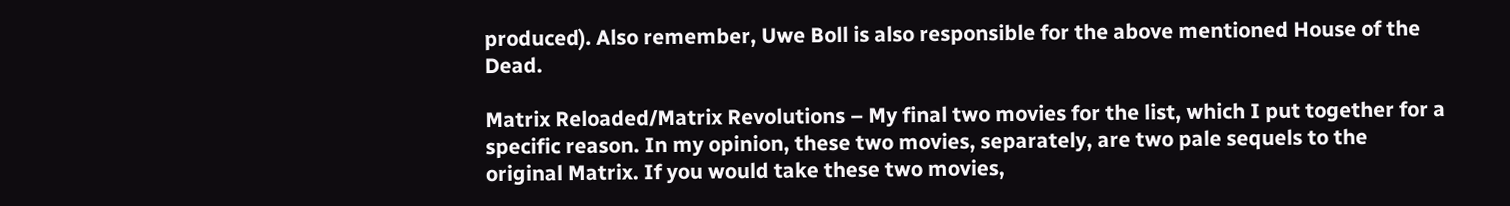produced). Also remember, Uwe Boll is also responsible for the above mentioned House of the Dead.

Matrix Reloaded/Matrix Revolutions – My final two movies for the list, which I put together for a specific reason. In my opinion, these two movies, separately, are two pale sequels to the original Matrix. If you would take these two movies,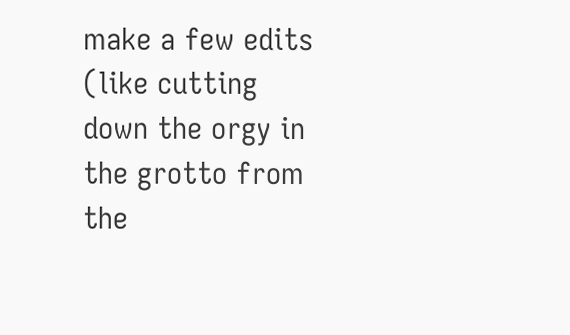make a few edits (like cutting down the orgy in the grotto from the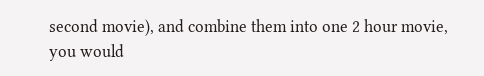second movie), and combine them into one 2 hour movie, you would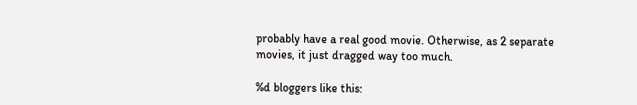probably have a real good movie. Otherwise, as 2 separate movies, it just dragged way too much.

%d bloggers like this: